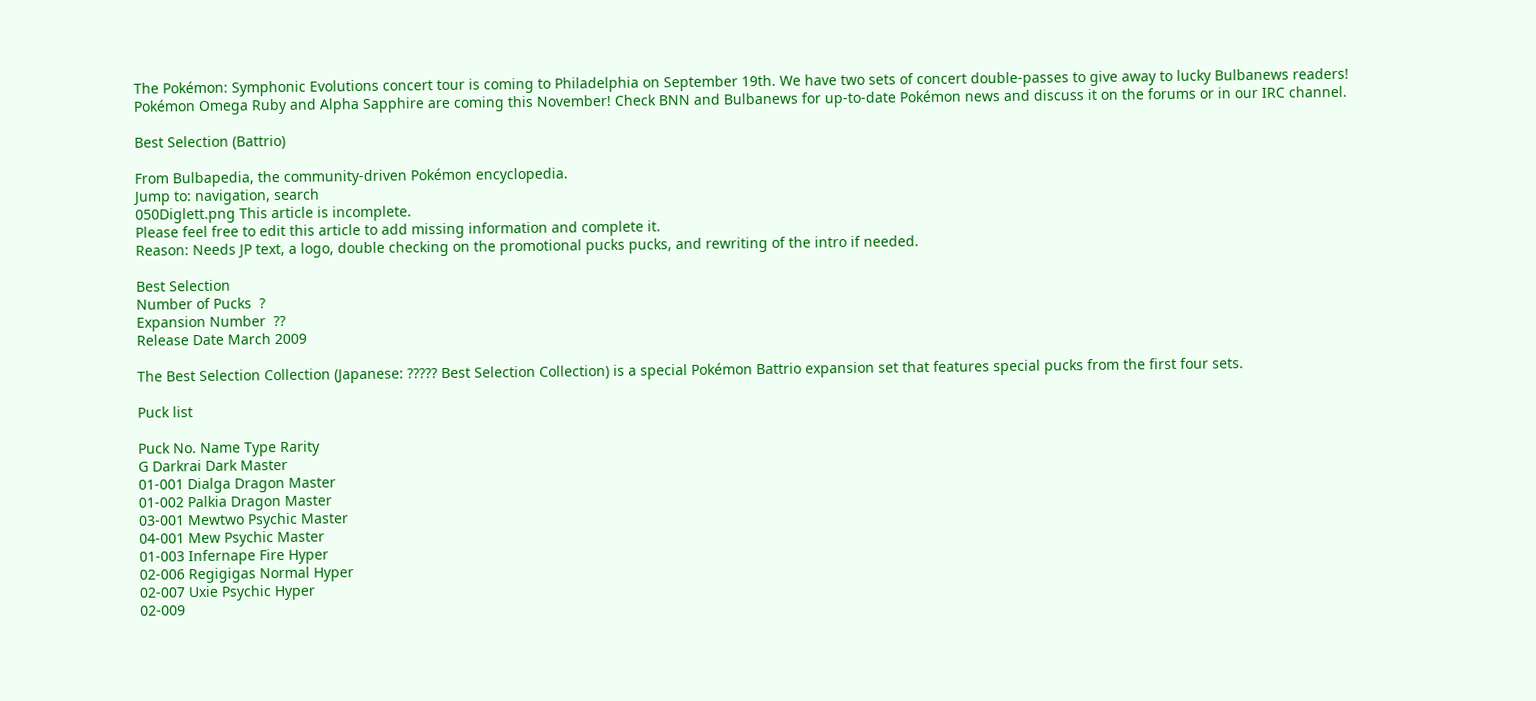The Pokémon: Symphonic Evolutions concert tour is coming to Philadelphia on September 19th. We have two sets of concert double-passes to give away to lucky Bulbanews readers!
Pokémon Omega Ruby and Alpha Sapphire are coming this November! Check BNN and Bulbanews for up-to-date Pokémon news and discuss it on the forums or in our IRC channel.

Best Selection (Battrio)

From Bulbapedia, the community-driven Pokémon encyclopedia.
Jump to: navigation, search
050Diglett.png This article is incomplete.
Please feel free to edit this article to add missing information and complete it.
Reason: Needs JP text, a logo, double checking on the promotional pucks pucks, and rewriting of the intro if needed.

Best Selection
Number of Pucks  ?
Expansion Number  ??
Release Date March 2009

The Best Selection Collection (Japanese: ????? Best Selection Collection) is a special Pokémon Battrio expansion set that features special pucks from the first four sets.

Puck list

Puck No. Name Type Rarity
G Darkrai Dark Master
01-001 Dialga Dragon Master
01-002 Palkia Dragon Master
03-001 Mewtwo Psychic Master
04-001 Mew Psychic Master
01-003 Infernape Fire Hyper
02-006 Regigigas Normal Hyper
02-007 Uxie Psychic Hyper
02-009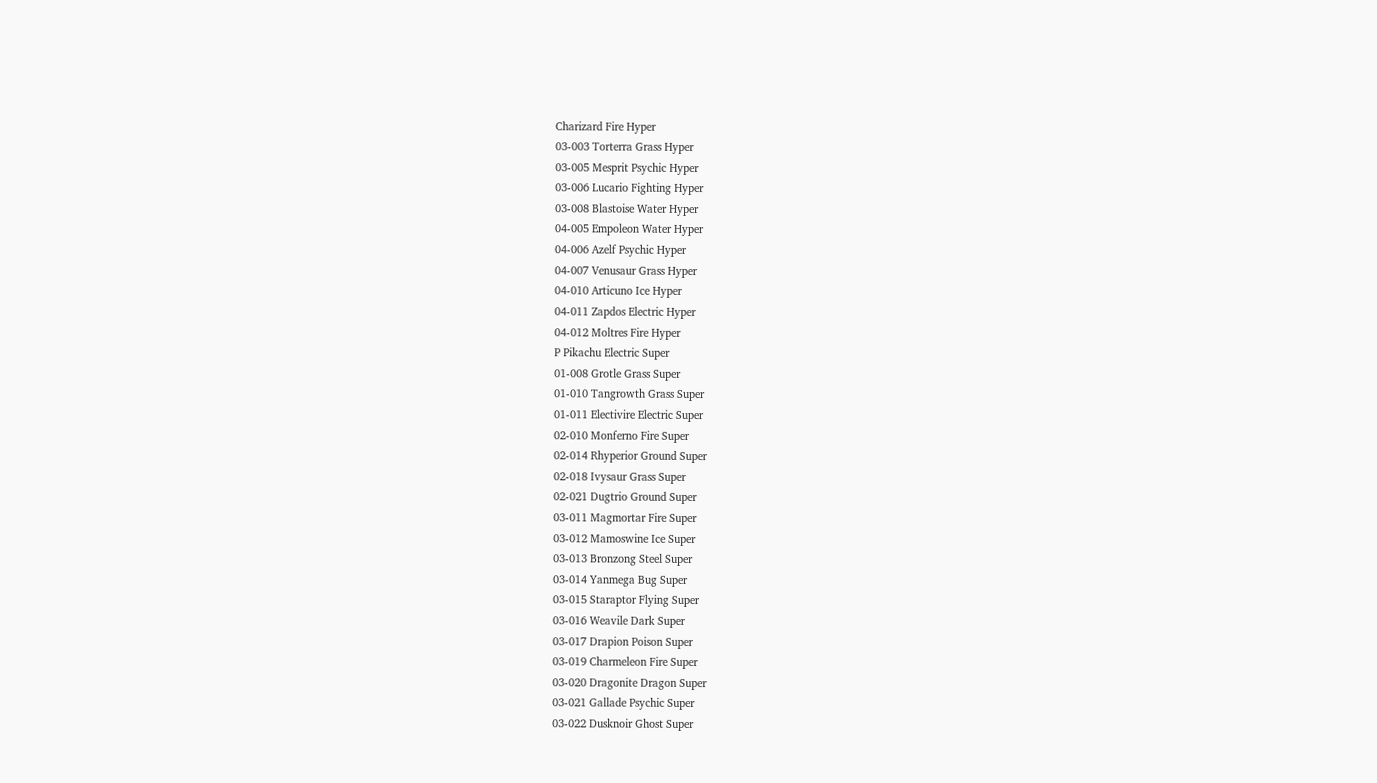Charizard Fire Hyper
03-003 Torterra Grass Hyper
03-005 Mesprit Psychic Hyper
03-006 Lucario Fighting Hyper
03-008 Blastoise Water Hyper
04-005 Empoleon Water Hyper
04-006 Azelf Psychic Hyper
04-007 Venusaur Grass Hyper
04-010 Articuno Ice Hyper
04-011 Zapdos Electric Hyper
04-012 Moltres Fire Hyper
P Pikachu Electric Super
01-008 Grotle Grass Super
01-010 Tangrowth Grass Super
01-011 Electivire Electric Super
02-010 Monferno Fire Super
02-014 Rhyperior Ground Super
02-018 Ivysaur Grass Super
02-021 Dugtrio Ground Super
03-011 Magmortar Fire Super
03-012 Mamoswine Ice Super
03-013 Bronzong Steel Super
03-014 Yanmega Bug Super
03-015 Staraptor Flying Super
03-016 Weavile Dark Super
03-017 Drapion Poison Super
03-019 Charmeleon Fire Super
03-020 Dragonite Dragon Super
03-021 Gallade Psychic Super
03-022 Dusknoir Ghost Super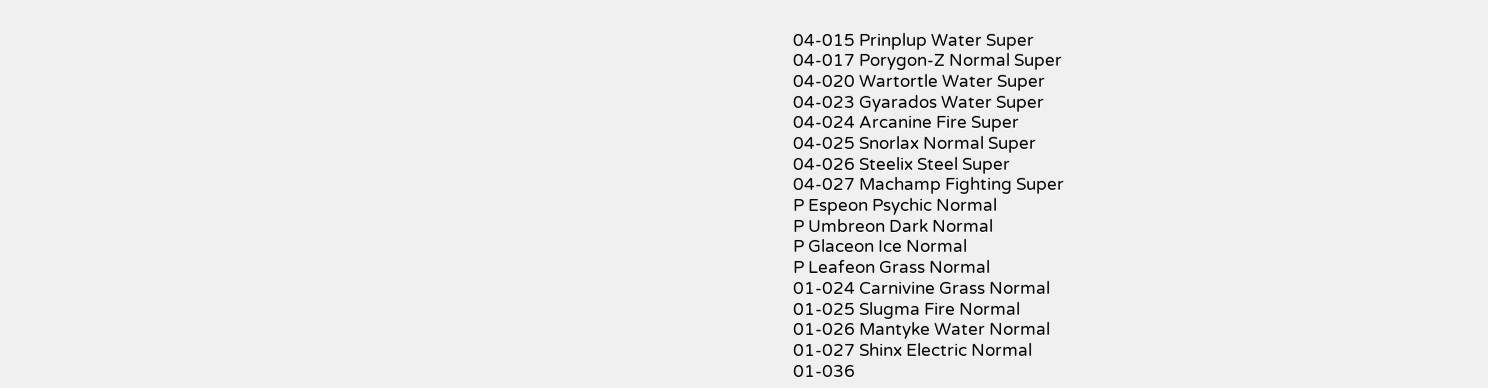04-015 Prinplup Water Super
04-017 Porygon-Z Normal Super
04-020 Wartortle Water Super
04-023 Gyarados Water Super
04-024 Arcanine Fire Super
04-025 Snorlax Normal Super
04-026 Steelix Steel Super
04-027 Machamp Fighting Super
P Espeon Psychic Normal
P Umbreon Dark Normal
P Glaceon Ice Normal
P Leafeon Grass Normal
01-024 Carnivine Grass Normal
01-025 Slugma Fire Normal
01-026 Mantyke Water Normal
01-027 Shinx Electric Normal
01-036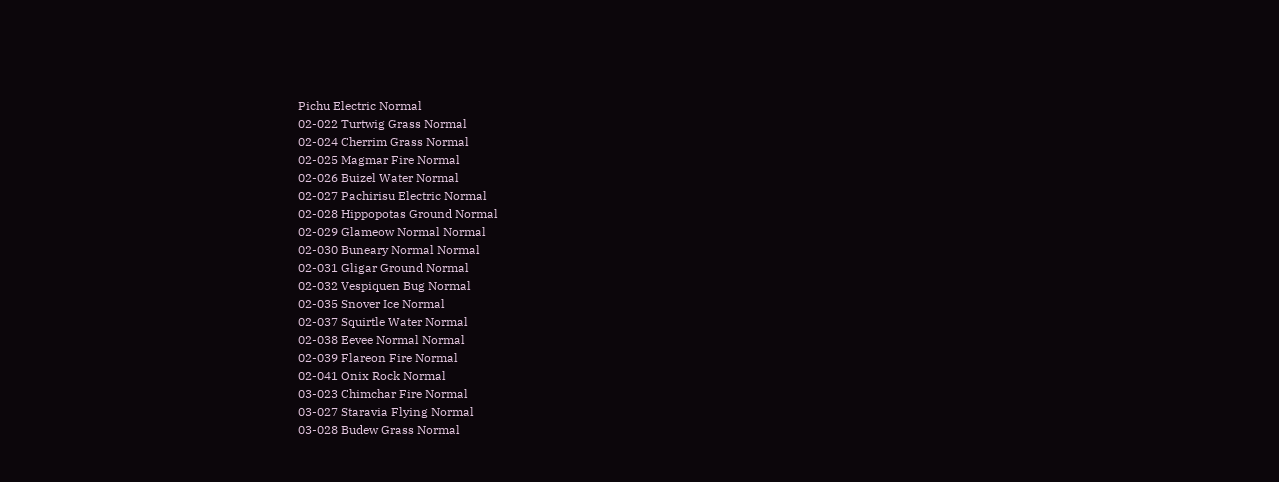Pichu Electric Normal
02-022 Turtwig Grass Normal
02-024 Cherrim Grass Normal
02-025 Magmar Fire Normal
02-026 Buizel Water Normal
02-027 Pachirisu Electric Normal
02-028 Hippopotas Ground Normal
02-029 Glameow Normal Normal
02-030 Buneary Normal Normal
02-031 Gligar Ground Normal
02-032 Vespiquen Bug Normal
02-035 Snover Ice Normal
02-037 Squirtle Water Normal
02-038 Eevee Normal Normal
02-039 Flareon Fire Normal
02-041 Onix Rock Normal
03-023 Chimchar Fire Normal
03-027 Staravia Flying Normal
03-028 Budew Grass Normal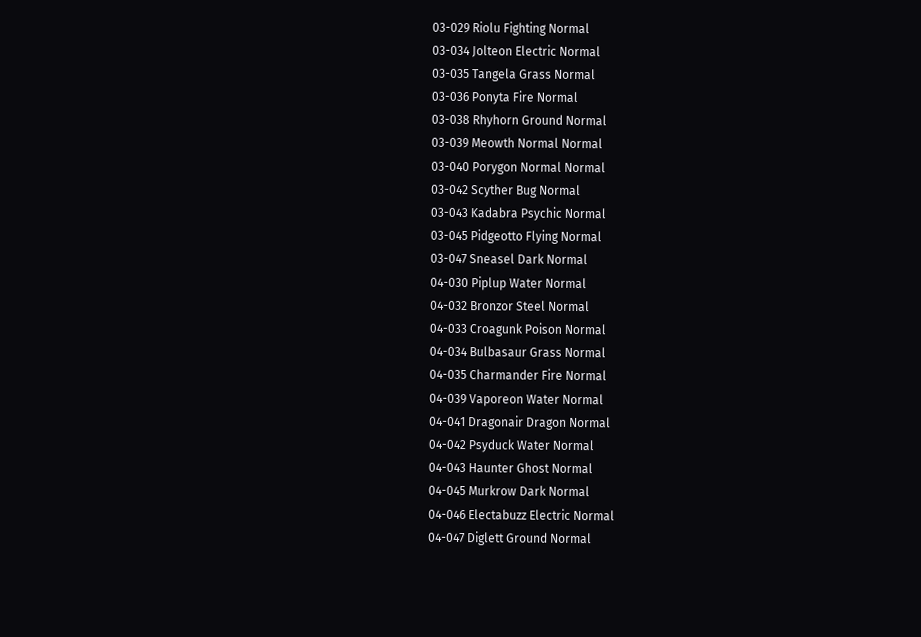03-029 Riolu Fighting Normal
03-034 Jolteon Electric Normal
03-035 Tangela Grass Normal
03-036 Ponyta Fire Normal
03-038 Rhyhorn Ground Normal
03-039 Meowth Normal Normal
03-040 Porygon Normal Normal
03-042 Scyther Bug Normal
03-043 Kadabra Psychic Normal
03-045 Pidgeotto Flying Normal
03-047 Sneasel Dark Normal
04-030 Piplup Water Normal
04-032 Bronzor Steel Normal
04-033 Croagunk Poison Normal
04-034 Bulbasaur Grass Normal
04-035 Charmander Fire Normal
04-039 Vaporeon Water Normal
04-041 Dragonair Dragon Normal
04-042 Psyduck Water Normal
04-043 Haunter Ghost Normal
04-045 Murkrow Dark Normal
04-046 Electabuzz Electric Normal
04-047 Diglett Ground Normal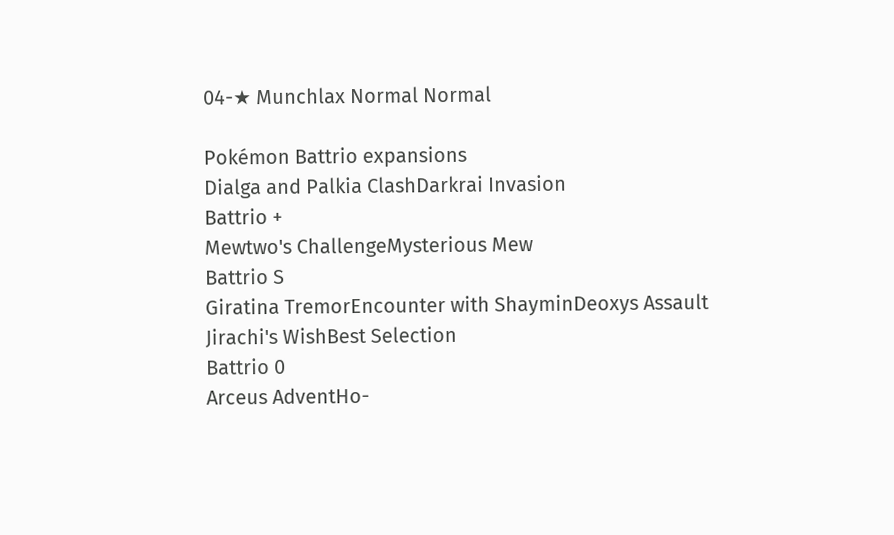04-★ Munchlax Normal Normal

Pokémon Battrio expansions
Dialga and Palkia ClashDarkrai Invasion
Battrio +
Mewtwo's ChallengeMysterious Mew
Battrio S
Giratina TremorEncounter with ShayminDeoxys Assault
Jirachi's WishBest Selection
Battrio 0
Arceus AdventHo-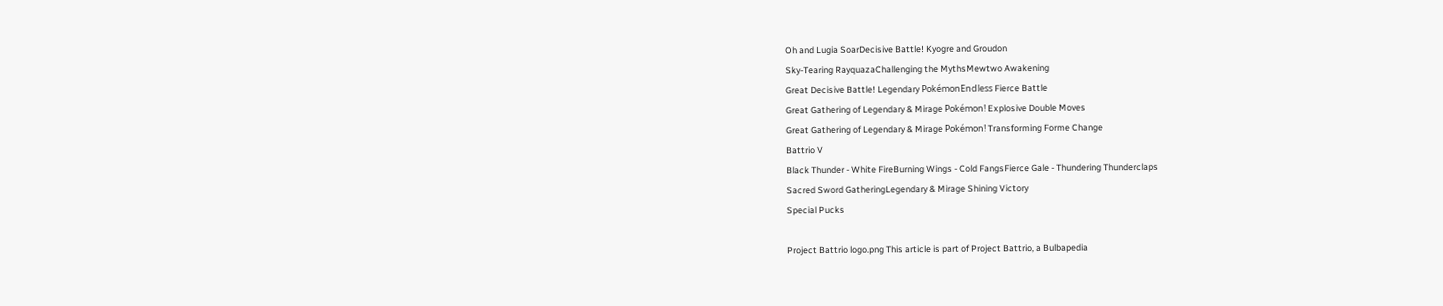Oh and Lugia SoarDecisive Battle! Kyogre and Groudon
Sky-Tearing RayquazaChallenging the MythsMewtwo Awakening
Great Decisive Battle! Legendary PokémonEndless Fierce Battle
Great Gathering of Legendary & Mirage Pokémon! Explosive Double Moves
Great Gathering of Legendary & Mirage Pokémon! Transforming Forme Change
Battrio V
Black Thunder - White FireBurning Wings - Cold FangsFierce Gale - Thundering Thunderclaps
Sacred Sword GatheringLegendary & Mirage Shining Victory
Special Pucks

Project Battrio logo.png This article is part of Project Battrio, a Bulbapedia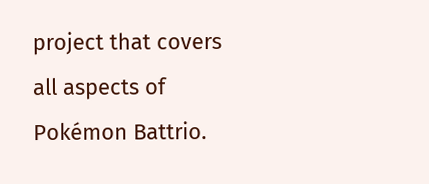project that covers all aspects of Pokémon Battrio.